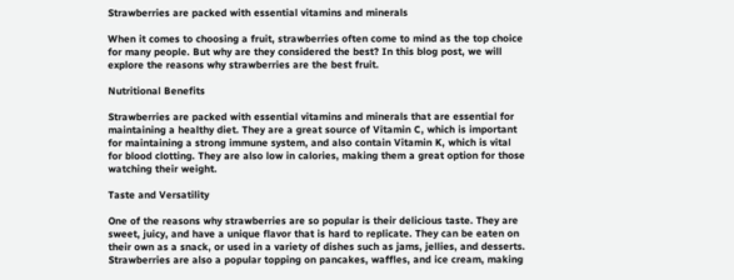Strawberries are packed with essential vitamins and minerals

When it comes to choosing a fruit, strawberries often come to mind as the top choice for many people. But why are they considered the best? In this blog post, we will explore the reasons why strawberries are the best fruit.

Nutritional Benefits

Strawberries are packed with essential vitamins and minerals that are essential for maintaining a healthy diet. They are a great source of Vitamin C, which is important for maintaining a strong immune system, and also contain Vitamin K, which is vital for blood clotting. They are also low in calories, making them a great option for those watching their weight.

Taste and Versatility

One of the reasons why strawberries are so popular is their delicious taste. They are sweet, juicy, and have a unique flavor that is hard to replicate. They can be eaten on their own as a snack, or used in a variety of dishes such as jams, jellies, and desserts. Strawberries are also a popular topping on pancakes, waffles, and ice cream, making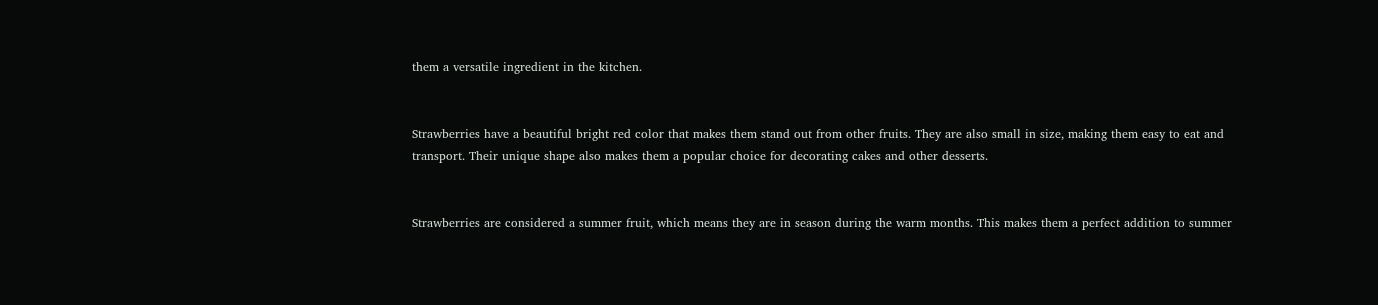them a versatile ingredient in the kitchen.


Strawberries have a beautiful bright red color that makes them stand out from other fruits. They are also small in size, making them easy to eat and transport. Their unique shape also makes them a popular choice for decorating cakes and other desserts.


Strawberries are considered a summer fruit, which means they are in season during the warm months. This makes them a perfect addition to summer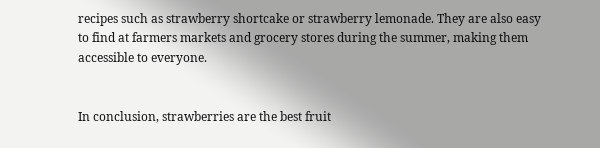recipes such as strawberry shortcake or strawberry lemonade. They are also easy to find at farmers markets and grocery stores during the summer, making them accessible to everyone.


In conclusion, strawberries are the best fruit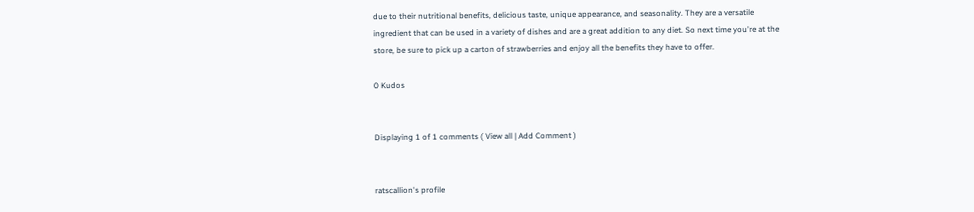due to their nutritional benefits, delicious taste, unique appearance, and seasonality. They are a versatile ingredient that can be used in a variety of dishes and are a great addition to any diet. So next time you're at the store, be sure to pick up a carton of strawberries and enjoy all the benefits they have to offer.

0 Kudos


Displaying 1 of 1 comments ( View all | Add Comment )


ratscallion's profile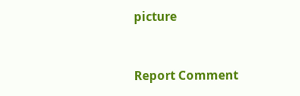picture


Report Comment